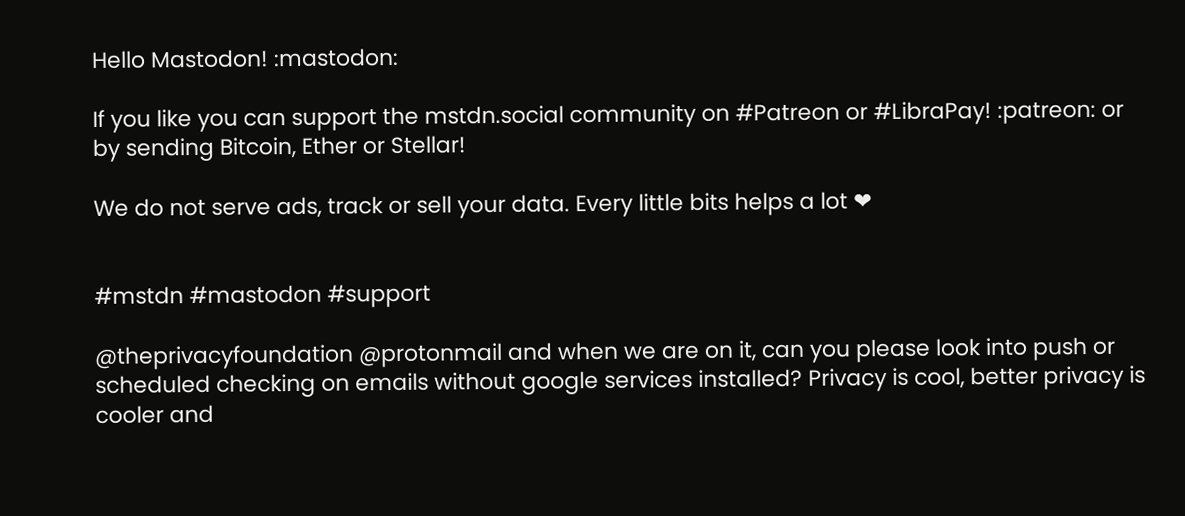Hello Mastodon! :mastodon:

If you like you can support the mstdn.social community on #Patreon or #LibraPay! :patreon: or by sending Bitcoin, Ether or Stellar!

We do not serve ads, track or sell your data. Every little bits helps a lot ❤


#mstdn #mastodon #support

@theprivacyfoundation @protonmail and when we are on it, can you please look into push or scheduled checking on emails without google services installed? Privacy is cool, better privacy is cooler and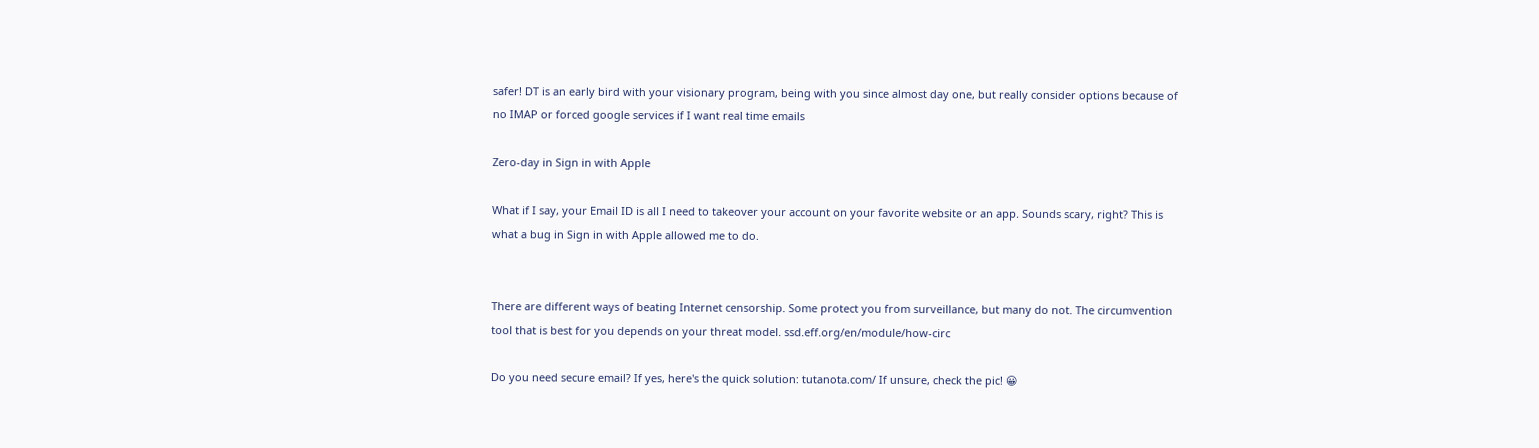safer! DT is an early bird with your visionary program, being with you since almost day one, but really consider options because of no IMAP or forced google services if I want real time emails

Zero-day in Sign in with Apple

What if I say, your Email ID is all I need to takeover your account on your favorite website or an app. Sounds scary, right? This is what a bug in Sign in with Apple allowed me to do.


There are different ways of beating Internet censorship. Some protect you from surveillance, but many do not. The circumvention tool that is best for you depends on your threat model. ssd.eff.org/en/module/how-circ

Do you need secure email? If yes, here's the quick solution: tutanota.com/ If unsure, check the pic! 😀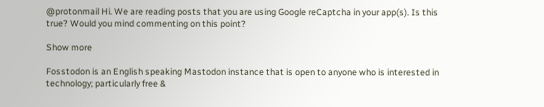@protonmail Hi. We are reading posts that you are using Google reCaptcha in your app(s). Is this true? Would you mind commenting on this point?

Show more

Fosstodon is an English speaking Mastodon instance that is open to anyone who is interested in technology; particularly free &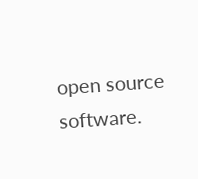open source software.